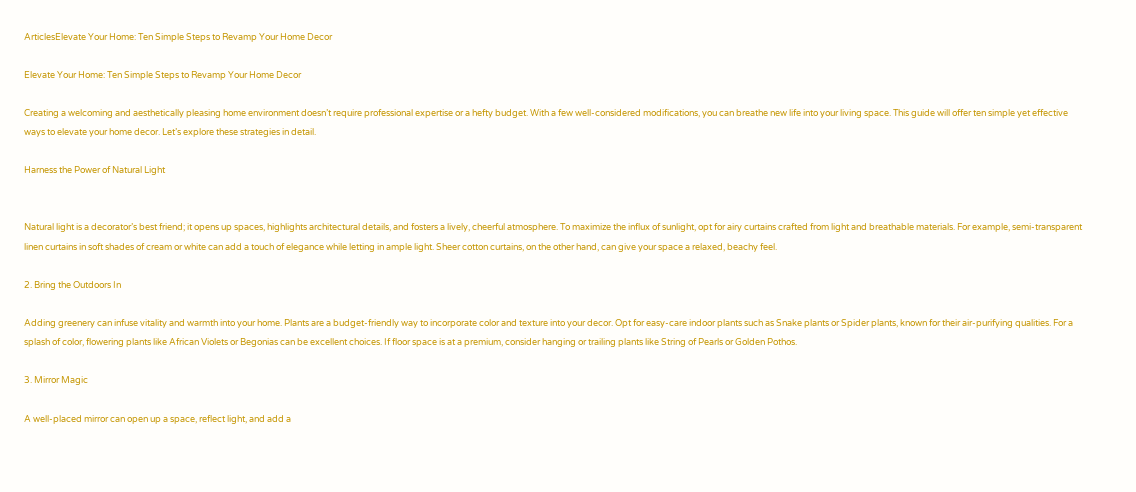ArticlesElevate Your Home: Ten Simple Steps to Revamp Your Home Decor

Elevate Your Home: Ten Simple Steps to Revamp Your Home Decor

Creating a welcoming and aesthetically pleasing home environment doesn’t require professional expertise or a hefty budget. With a few well-considered modifications, you can breathe new life into your living space. This guide will offer ten simple yet effective ways to elevate your home decor. Let’s explore these strategies in detail.

Harness the Power of Natural Light


Natural light is a decorator’s best friend; it opens up spaces, highlights architectural details, and fosters a lively, cheerful atmosphere. To maximize the influx of sunlight, opt for airy curtains crafted from light and breathable materials. For example, semi-transparent linen curtains in soft shades of cream or white can add a touch of elegance while letting in ample light. Sheer cotton curtains, on the other hand, can give your space a relaxed, beachy feel.

2. Bring the Outdoors In

Adding greenery can infuse vitality and warmth into your home. Plants are a budget-friendly way to incorporate color and texture into your decor. Opt for easy-care indoor plants such as Snake plants or Spider plants, known for their air-purifying qualities. For a splash of color, flowering plants like African Violets or Begonias can be excellent choices. If floor space is at a premium, consider hanging or trailing plants like String of Pearls or Golden Pothos.

3. Mirror Magic

A well-placed mirror can open up a space, reflect light, and add a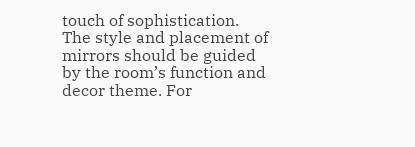touch of sophistication. The style and placement of mirrors should be guided by the room’s function and decor theme. For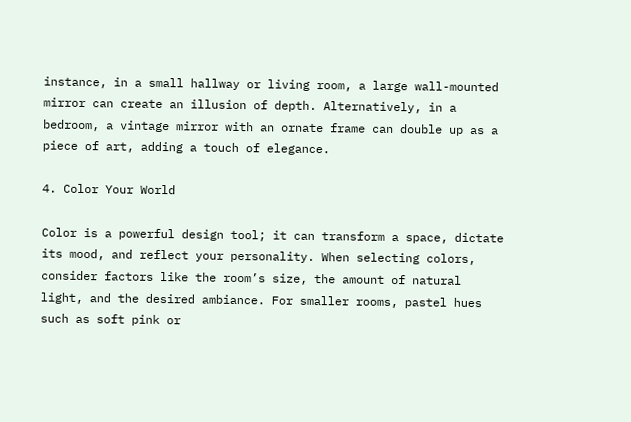instance, in a small hallway or living room, a large wall-mounted mirror can create an illusion of depth. Alternatively, in a bedroom, a vintage mirror with an ornate frame can double up as a piece of art, adding a touch of elegance.

4. Color Your World

Color is a powerful design tool; it can transform a space, dictate its mood, and reflect your personality. When selecting colors, consider factors like the room’s size, the amount of natural light, and the desired ambiance. For smaller rooms, pastel hues such as soft pink or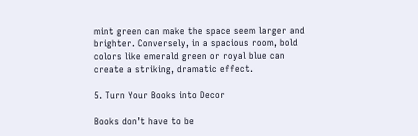mint green can make the space seem larger and brighter. Conversely, in a spacious room, bold colors like emerald green or royal blue can create a striking, dramatic effect.

5. Turn Your Books into Decor

Books don’t have to be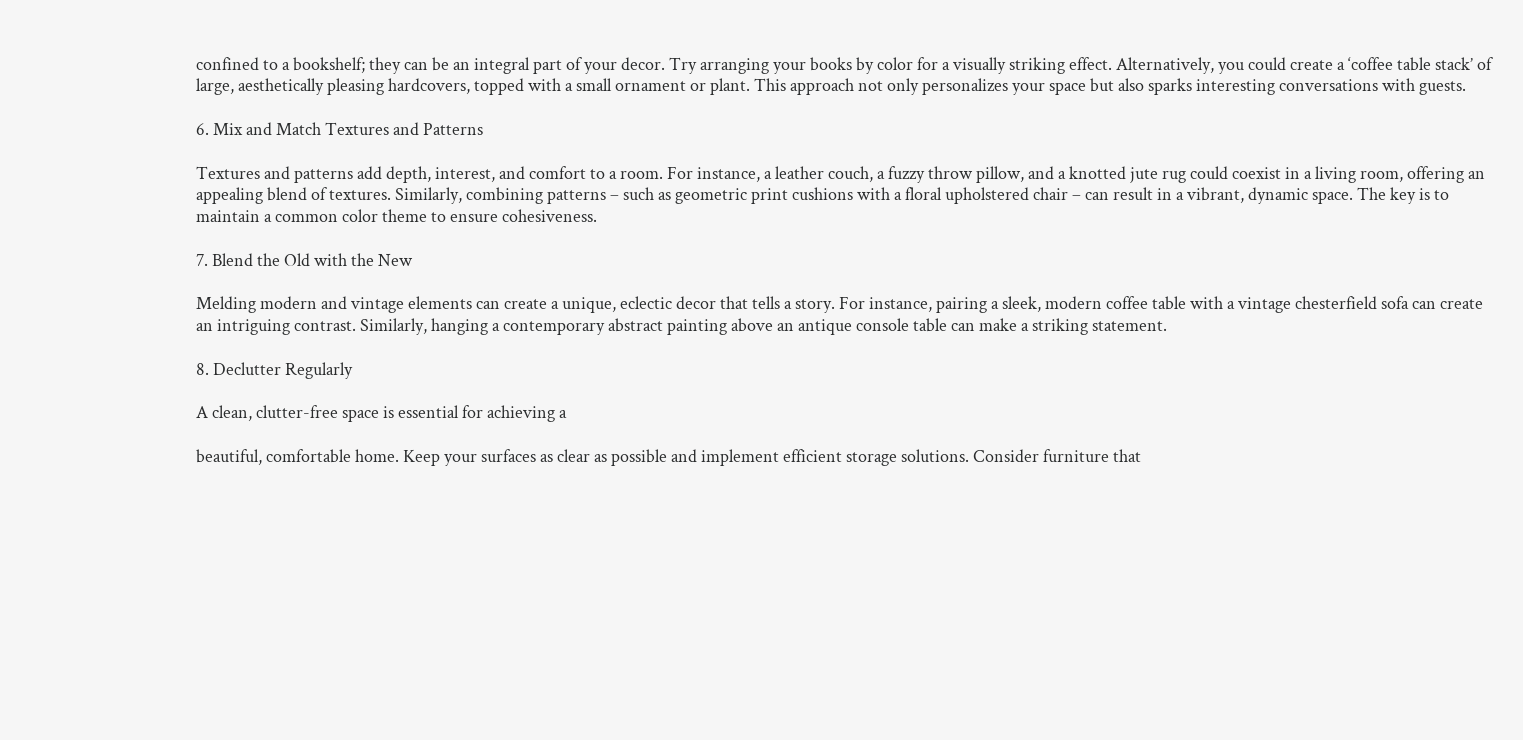confined to a bookshelf; they can be an integral part of your decor. Try arranging your books by color for a visually striking effect. Alternatively, you could create a ‘coffee table stack’ of large, aesthetically pleasing hardcovers, topped with a small ornament or plant. This approach not only personalizes your space but also sparks interesting conversations with guests.

6. Mix and Match Textures and Patterns

Textures and patterns add depth, interest, and comfort to a room. For instance, a leather couch, a fuzzy throw pillow, and a knotted jute rug could coexist in a living room, offering an appealing blend of textures. Similarly, combining patterns – such as geometric print cushions with a floral upholstered chair – can result in a vibrant, dynamic space. The key is to maintain a common color theme to ensure cohesiveness.

7. Blend the Old with the New

Melding modern and vintage elements can create a unique, eclectic decor that tells a story. For instance, pairing a sleek, modern coffee table with a vintage chesterfield sofa can create an intriguing contrast. Similarly, hanging a contemporary abstract painting above an antique console table can make a striking statement.

8. Declutter Regularly

A clean, clutter-free space is essential for achieving a

beautiful, comfortable home. Keep your surfaces as clear as possible and implement efficient storage solutions. Consider furniture that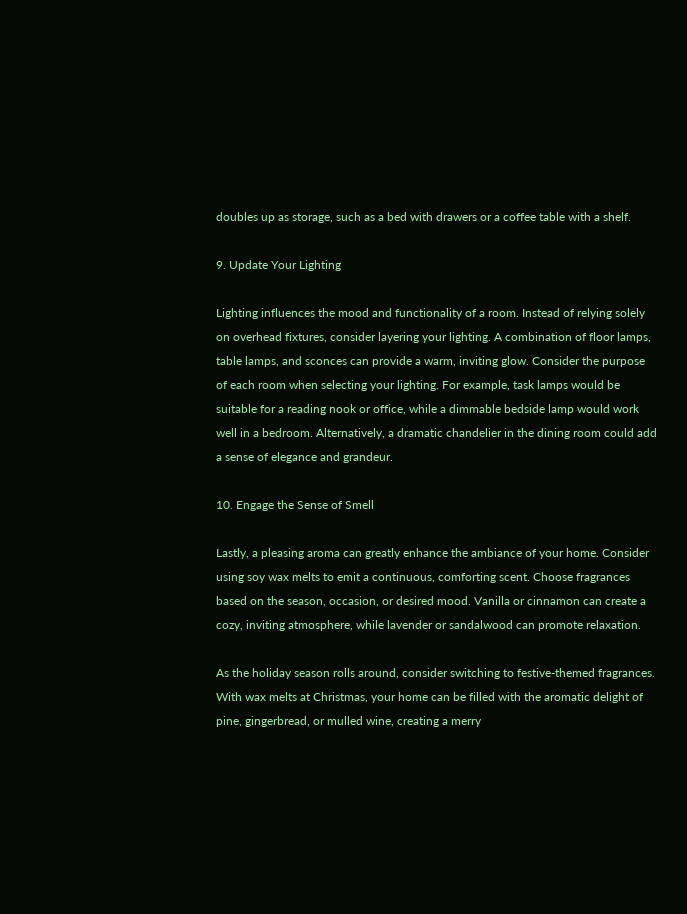doubles up as storage, such as a bed with drawers or a coffee table with a shelf.

9. Update Your Lighting

Lighting influences the mood and functionality of a room. Instead of relying solely on overhead fixtures, consider layering your lighting. A combination of floor lamps, table lamps, and sconces can provide a warm, inviting glow. Consider the purpose of each room when selecting your lighting. For example, task lamps would be suitable for a reading nook or office, while a dimmable bedside lamp would work well in a bedroom. Alternatively, a dramatic chandelier in the dining room could add a sense of elegance and grandeur.

10. Engage the Sense of Smell

Lastly, a pleasing aroma can greatly enhance the ambiance of your home. Consider using soy wax melts to emit a continuous, comforting scent. Choose fragrances based on the season, occasion, or desired mood. Vanilla or cinnamon can create a cozy, inviting atmosphere, while lavender or sandalwood can promote relaxation.

As the holiday season rolls around, consider switching to festive-themed fragrances. With wax melts at Christmas, your home can be filled with the aromatic delight of pine, gingerbread, or mulled wine, creating a merry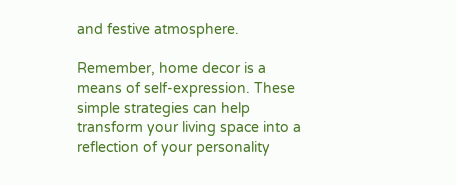and festive atmosphere.

Remember, home decor is a means of self-expression. These simple strategies can help transform your living space into a reflection of your personality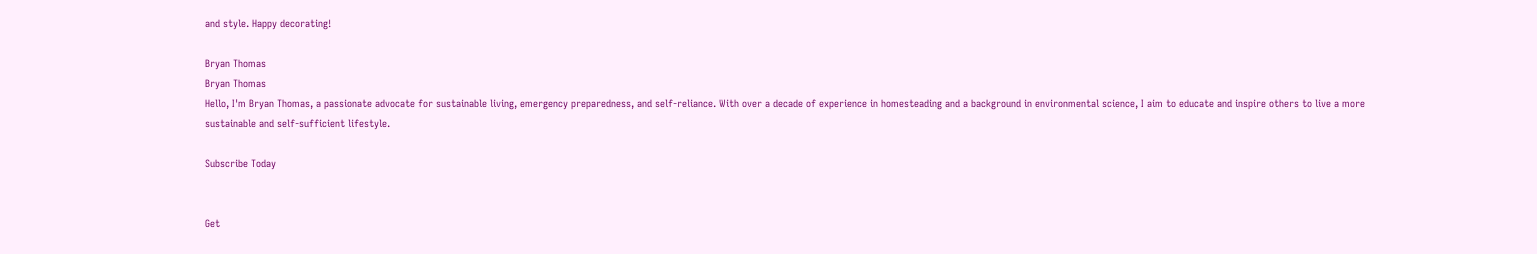and style. Happy decorating!

Bryan Thomas
Bryan Thomas
Hello, I'm Bryan Thomas, a passionate advocate for sustainable living, emergency preparedness, and self-reliance. With over a decade of experience in homesteading and a background in environmental science, I aim to educate and inspire others to live a more sustainable and self-sufficient lifestyle.

Subscribe Today


Get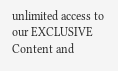unlimited access to our EXCLUSIVE Content and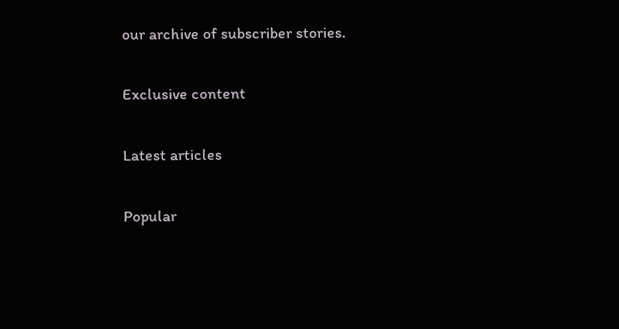our archive of subscriber stories.

Exclusive content

Latest articles

Popular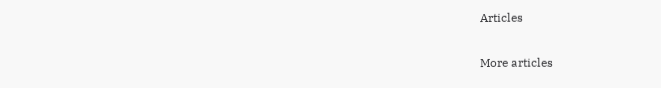Articles

More articles